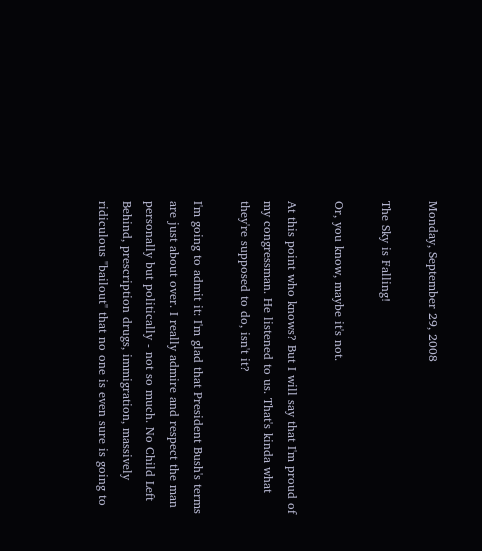Monday, September 29, 2008

The Sky is Falling!

Or, you know, maybe it's not.

At this point who knows? But I will say that I'm proud of my congressman. He listened to us. That's kinda what they're supposed to do, isn't it?

I'm going to admit it: I'm glad that President Bush's terms are just about over. I really admire and respect the man personally but politically - not so much. No Child Left Behind, prescription drugs, immigration, massively ridiculous "bailout" that no one is even sure is going to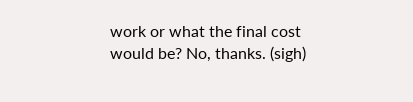work or what the final cost would be? No, thanks. (sigh)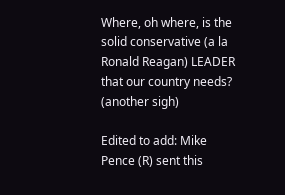Where, oh where, is the solid conservative (a la Ronald Reagan) LEADER that our country needs? (another sigh)

Edited to add: Mike Pence (R) sent this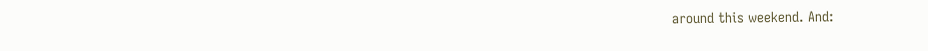around this weekend. And: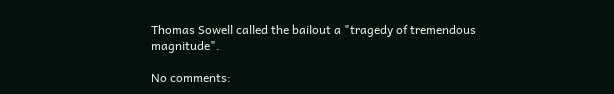Thomas Sowell called the bailout a "tragedy of tremendous magnitude".

No comments: